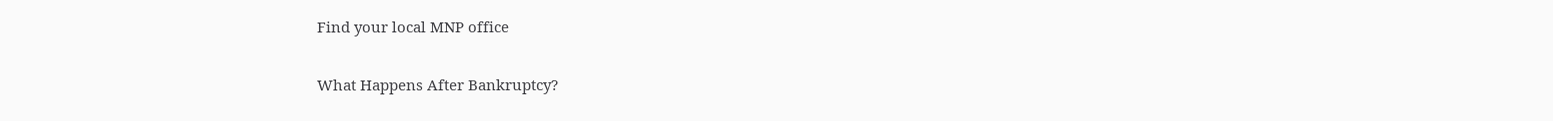Find your local MNP office

What Happens After Bankruptcy?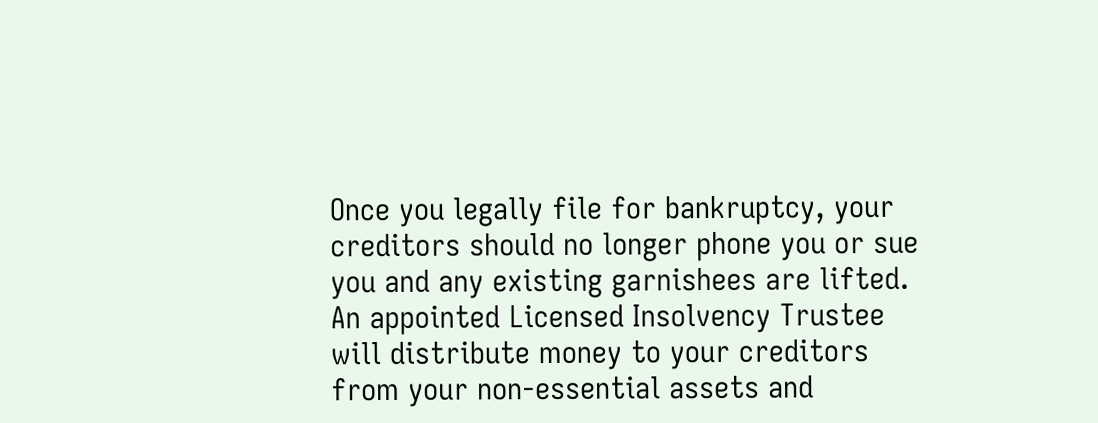Once you legally file for bankruptcy, your creditors should no longer phone you or sue you and any existing garnishees are lifted. An appointed Licensed Insolvency Trustee will distribute money to your creditors from your non-essential assets and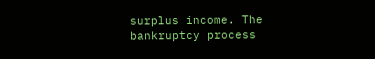surplus income. The bankruptcy process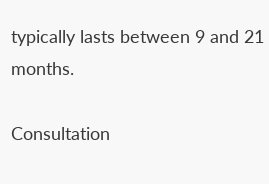typically lasts between 9 and 21 months.

Consultation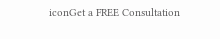iconGet a FREE Consultation